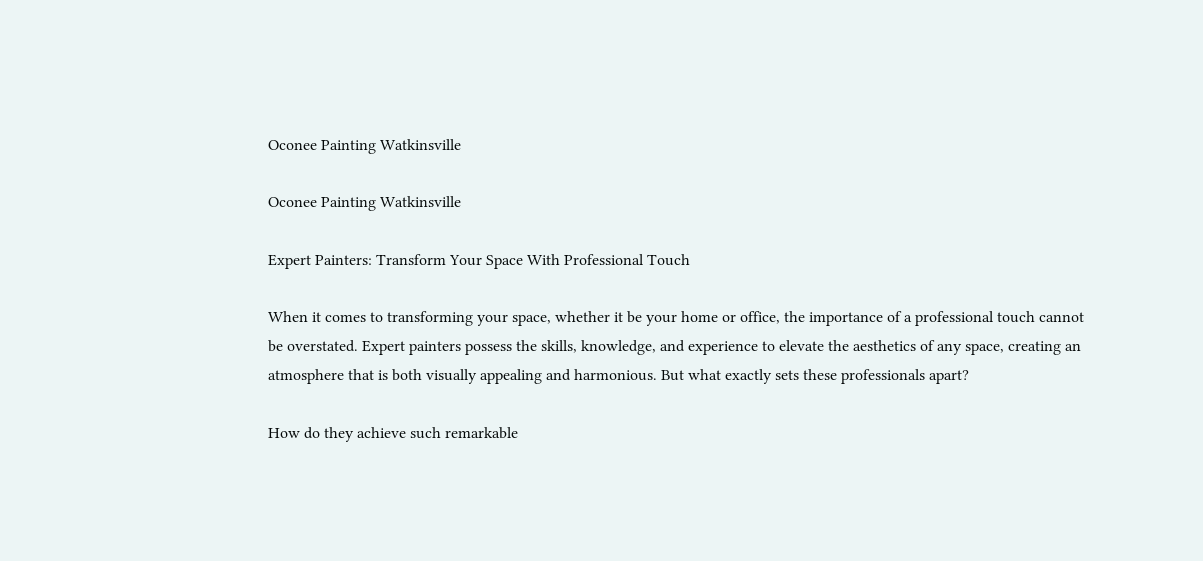Oconee Painting Watkinsville

Oconee Painting Watkinsville

Expert Painters: Transform Your Space With Professional Touch

When it comes to transforming your space, whether it be your home or office, the importance of a professional touch cannot be overstated. Expert painters possess the skills, knowledge, and experience to elevate the aesthetics of any space, creating an atmosphere that is both visually appealing and harmonious. But what exactly sets these professionals apart?

How do they achieve such remarkable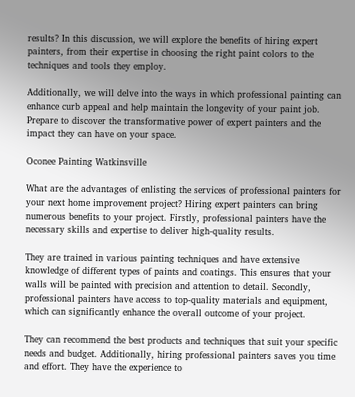results? In this discussion, we will explore the benefits of hiring expert painters, from their expertise in choosing the right paint colors to the techniques and tools they employ.

Additionally, we will delve into the ways in which professional painting can enhance curb appeal and help maintain the longevity of your paint job. Prepare to discover the transformative power of expert painters and the impact they can have on your space.

Oconee Painting Watkinsville

What are the advantages of enlisting the services of professional painters for your next home improvement project? Hiring expert painters can bring numerous benefits to your project. Firstly, professional painters have the necessary skills and expertise to deliver high-quality results.

They are trained in various painting techniques and have extensive knowledge of different types of paints and coatings. This ensures that your walls will be painted with precision and attention to detail. Secondly, professional painters have access to top-quality materials and equipment, which can significantly enhance the overall outcome of your project.

They can recommend the best products and techniques that suit your specific needs and budget. Additionally, hiring professional painters saves you time and effort. They have the experience to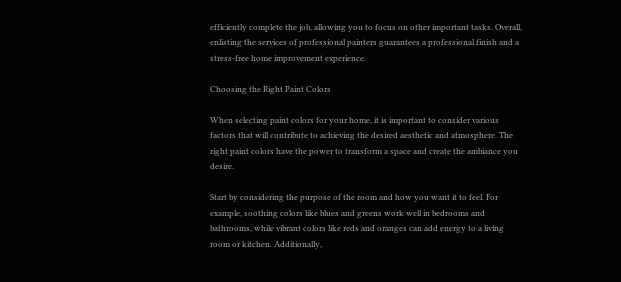efficiently complete the job, allowing you to focus on other important tasks. Overall, enlisting the services of professional painters guarantees a professional finish and a stress-free home improvement experience.

Choosing the Right Paint Colors

When selecting paint colors for your home, it is important to consider various factors that will contribute to achieving the desired aesthetic and atmosphere. The right paint colors have the power to transform a space and create the ambiance you desire.

Start by considering the purpose of the room and how you want it to feel. For example, soothing colors like blues and greens work well in bedrooms and bathrooms, while vibrant colors like reds and oranges can add energy to a living room or kitchen. Additionally,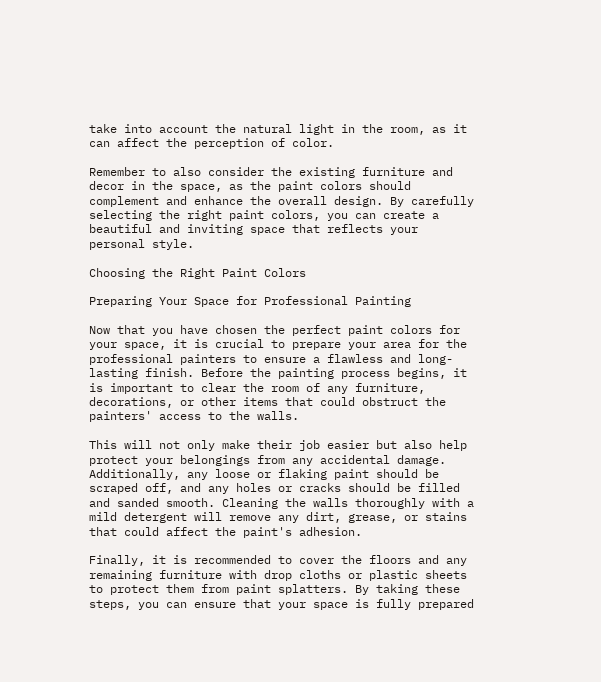take into account the natural light in the room, as it can affect the perception of color.

Remember to also consider the existing furniture and decor in the space, as the paint colors should complement and enhance the overall design. By carefully selecting the right paint colors, you can create a beautiful and inviting space that reflects your personal style.

Choosing the Right Paint Colors

Preparing Your Space for Professional Painting

Now that you have chosen the perfect paint colors for your space, it is crucial to prepare your area for the professional painters to ensure a flawless and long-lasting finish. Before the painting process begins, it is important to clear the room of any furniture, decorations, or other items that could obstruct the painters' access to the walls.

This will not only make their job easier but also help protect your belongings from any accidental damage. Additionally, any loose or flaking paint should be scraped off, and any holes or cracks should be filled and sanded smooth. Cleaning the walls thoroughly with a mild detergent will remove any dirt, grease, or stains that could affect the paint's adhesion.

Finally, it is recommended to cover the floors and any remaining furniture with drop cloths or plastic sheets to protect them from paint splatters. By taking these steps, you can ensure that your space is fully prepared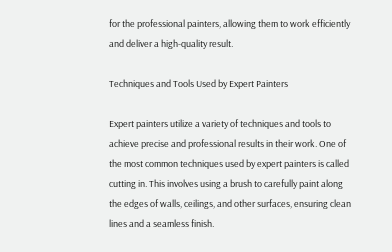for the professional painters, allowing them to work efficiently and deliver a high-quality result.

Techniques and Tools Used by Expert Painters

Expert painters utilize a variety of techniques and tools to achieve precise and professional results in their work. One of the most common techniques used by expert painters is called cutting in. This involves using a brush to carefully paint along the edges of walls, ceilings, and other surfaces, ensuring clean lines and a seamless finish.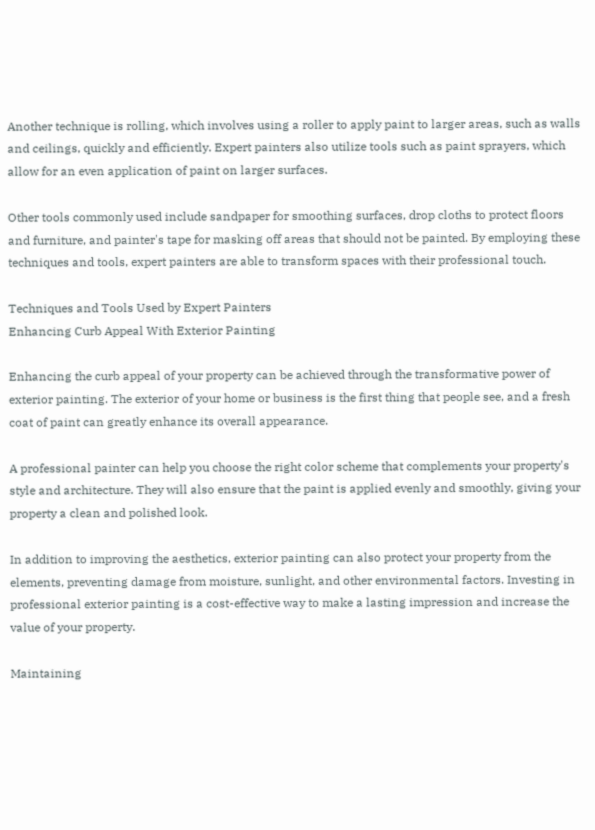Another technique is rolling, which involves using a roller to apply paint to larger areas, such as walls and ceilings, quickly and efficiently. Expert painters also utilize tools such as paint sprayers, which allow for an even application of paint on larger surfaces.

Other tools commonly used include sandpaper for smoothing surfaces, drop cloths to protect floors and furniture, and painter's tape for masking off areas that should not be painted. By employing these techniques and tools, expert painters are able to transform spaces with their professional touch.

Techniques and Tools Used by Expert Painters
Enhancing Curb Appeal With Exterior Painting

Enhancing the curb appeal of your property can be achieved through the transformative power of exterior painting. The exterior of your home or business is the first thing that people see, and a fresh coat of paint can greatly enhance its overall appearance.

A professional painter can help you choose the right color scheme that complements your property's style and architecture. They will also ensure that the paint is applied evenly and smoothly, giving your property a clean and polished look.

In addition to improving the aesthetics, exterior painting can also protect your property from the elements, preventing damage from moisture, sunlight, and other environmental factors. Investing in professional exterior painting is a cost-effective way to make a lasting impression and increase the value of your property.

Maintaining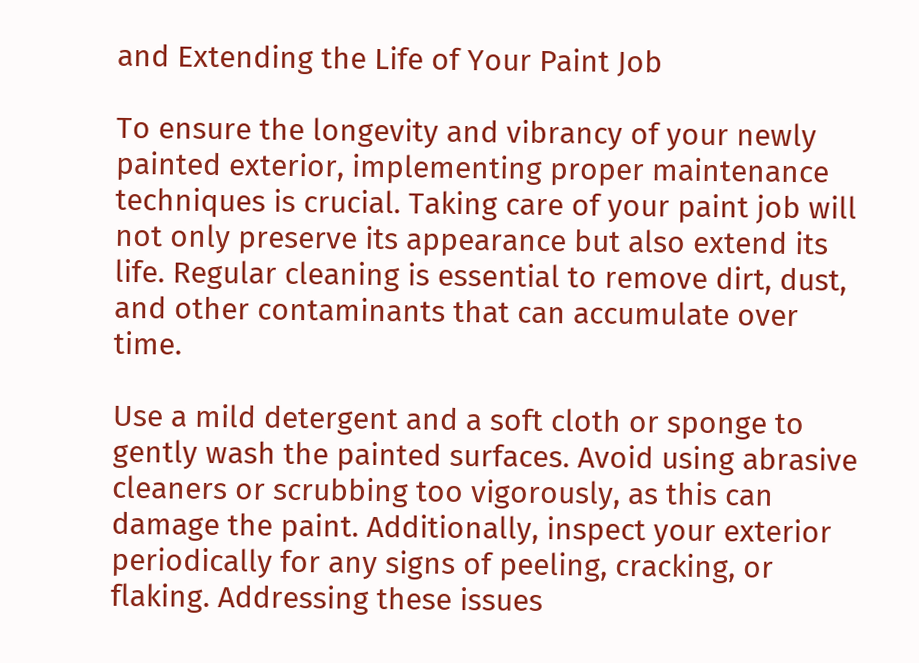and Extending the Life of Your Paint Job

To ensure the longevity and vibrancy of your newly painted exterior, implementing proper maintenance techniques is crucial. Taking care of your paint job will not only preserve its appearance but also extend its life. Regular cleaning is essential to remove dirt, dust, and other contaminants that can accumulate over time.

Use a mild detergent and a soft cloth or sponge to gently wash the painted surfaces. Avoid using abrasive cleaners or scrubbing too vigorously, as this can damage the paint. Additionally, inspect your exterior periodically for any signs of peeling, cracking, or flaking. Addressing these issues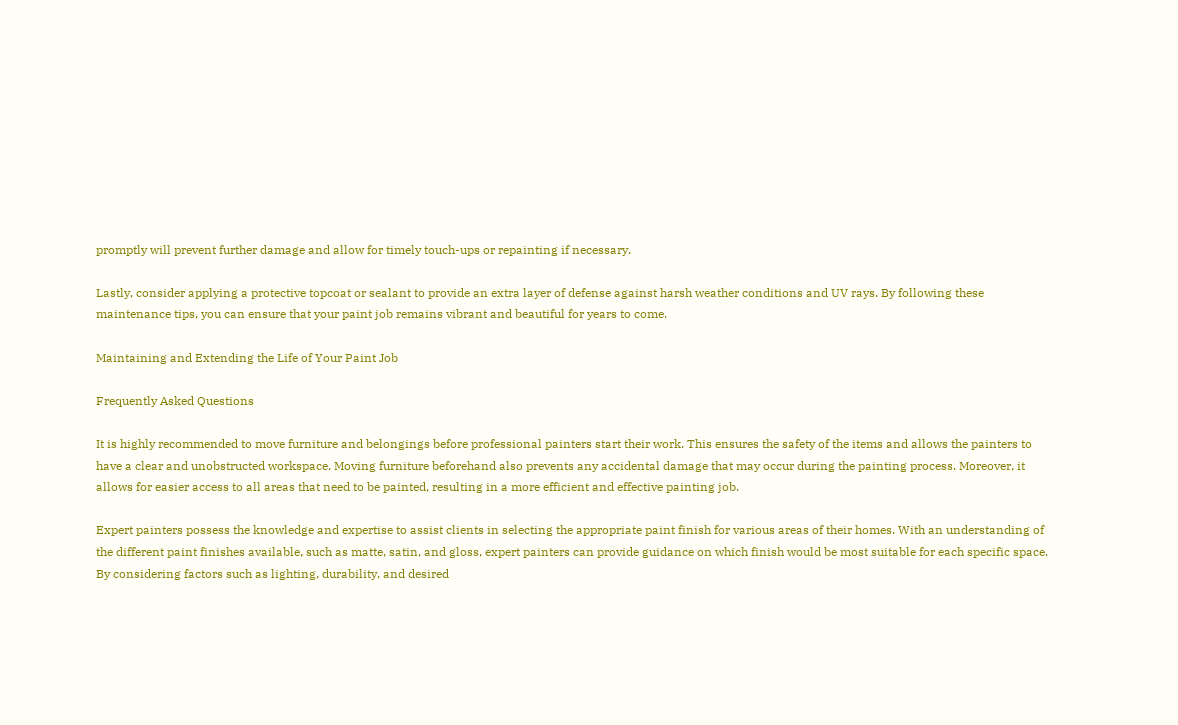promptly will prevent further damage and allow for timely touch-ups or repainting if necessary.

Lastly, consider applying a protective topcoat or sealant to provide an extra layer of defense against harsh weather conditions and UV rays. By following these maintenance tips, you can ensure that your paint job remains vibrant and beautiful for years to come.

Maintaining and Extending the Life of Your Paint Job

Frequently Asked Questions

It is highly recommended to move furniture and belongings before professional painters start their work. This ensures the safety of the items and allows the painters to have a clear and unobstructed workspace. Moving furniture beforehand also prevents any accidental damage that may occur during the painting process. Moreover, it allows for easier access to all areas that need to be painted, resulting in a more efficient and effective painting job.

Expert painters possess the knowledge and expertise to assist clients in selecting the appropriate paint finish for various areas of their homes. With an understanding of the different paint finishes available, such as matte, satin, and gloss, expert painters can provide guidance on which finish would be most suitable for each specific space. By considering factors such as lighting, durability, and desired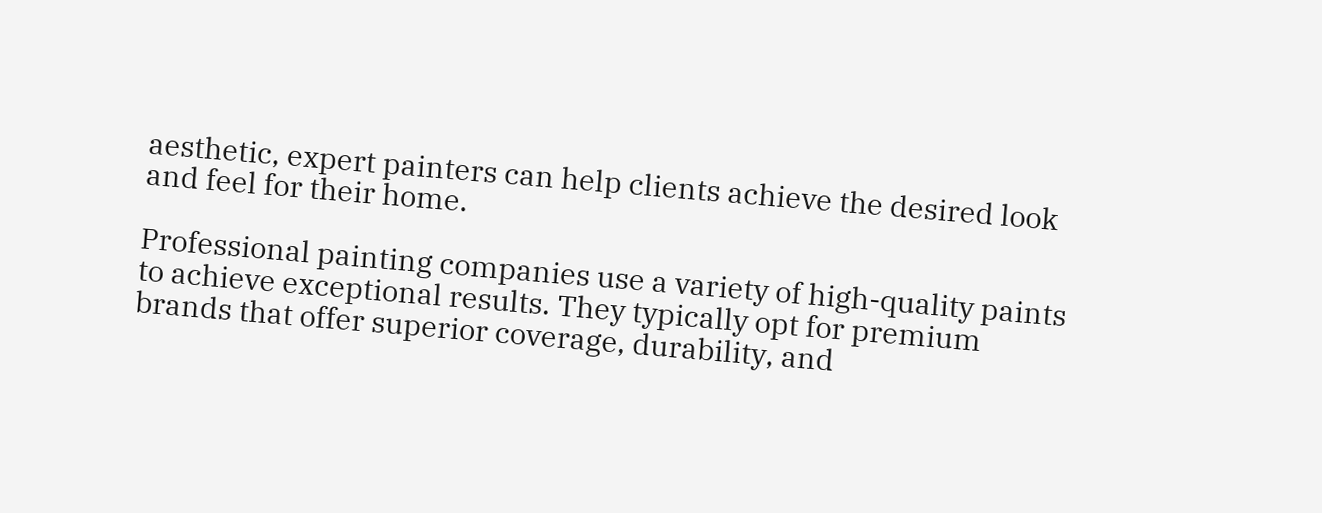aesthetic, expert painters can help clients achieve the desired look and feel for their home.

Professional painting companies use a variety of high-quality paints to achieve exceptional results. They typically opt for premium brands that offer superior coverage, durability, and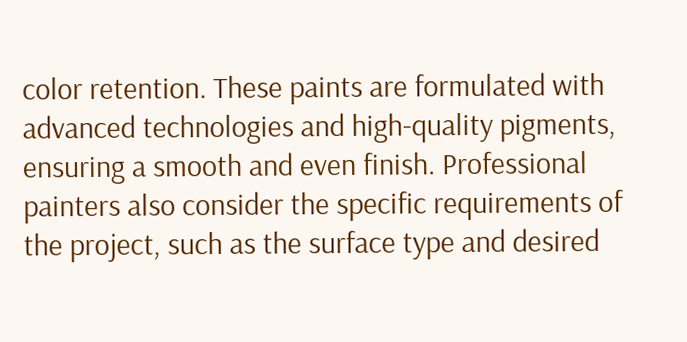color retention. These paints are formulated with advanced technologies and high-quality pigments, ensuring a smooth and even finish. Professional painters also consider the specific requirements of the project, such as the surface type and desired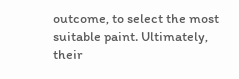outcome, to select the most suitable paint. Ultimately, their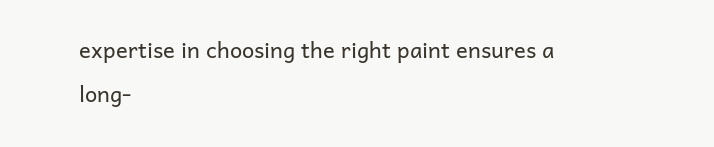expertise in choosing the right paint ensures a long-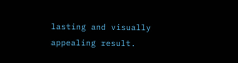lasting and visually appealing result.